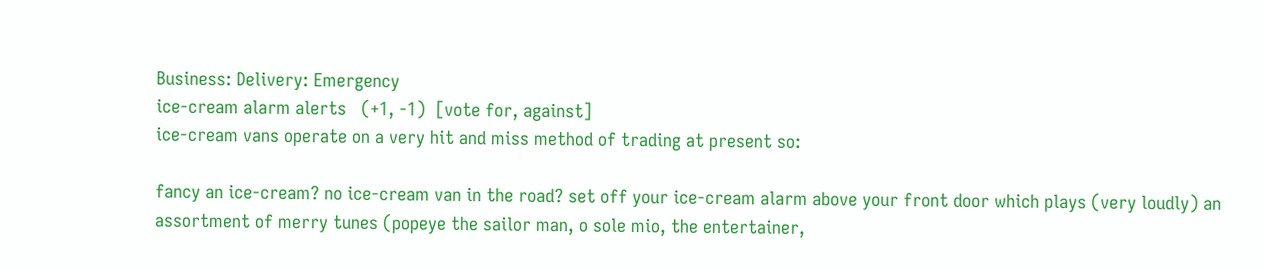Business: Delivery: Emergency
ice-cream alarm alerts   (+1, -1)  [vote for, against]
ice-cream vans operate on a very hit and miss method of trading at present so:

fancy an ice-cream? no ice-cream van in the road? set off your ice-cream alarm above your front door which plays (very loudly) an assortment of merry tunes (popeye the sailor man, o sole mio, the entertainer,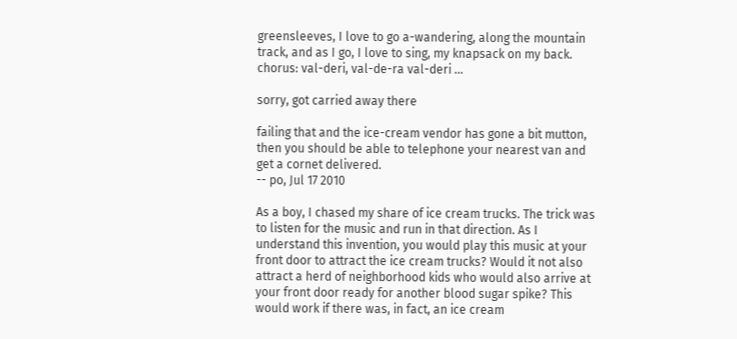greensleeves, I love to go a-wandering, along the mountain track, and as I go, I love to sing, my knapsack on my back. chorus: val-deri, val-de-ra val-deri ...

sorry, got carried away there

failing that and the ice-cream vendor has gone a bit mutton, then you should be able to telephone your nearest van and get a cornet delivered.
-- po, Jul 17 2010

As a boy, I chased my share of ice cream trucks. The trick was to listen for the music and run in that direction. As I understand this invention, you would play this music at your front door to attract the ice cream trucks? Would it not also attract a herd of neighborhood kids who would also arrive at your front door ready for another blood sugar spike? This would work if there was, in fact, an ice cream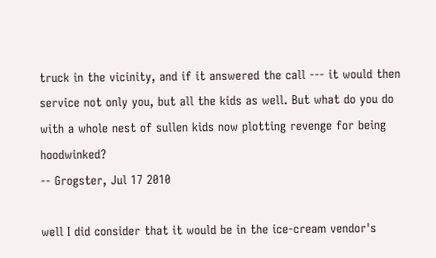truck in the vicinity, and if it answered the call --- it would then service not only you, but all the kids as well. But what do you do with a whole nest of sullen kids now plotting revenge for being hoodwinked?
-- Grogster, Jul 17 2010

well I did consider that it would be in the ice-cream vendor's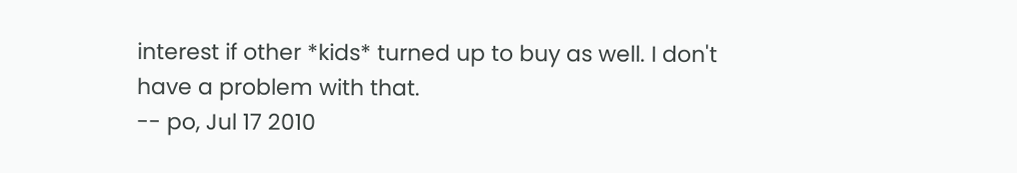interest if other *kids* turned up to buy as well. I don't have a problem with that.
-- po, Jul 17 2010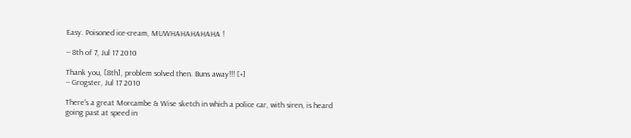Easy. Poisoned ice-cream, MUWHAHAHAHAHA !

-- 8th of 7, Jul 17 2010

Thank you, [8th], problem solved then. Buns away!!! [+]
-- Grogster, Jul 17 2010

There's a great Morcambe & Wise sketch in which a police car, with siren, is heard going past at speed in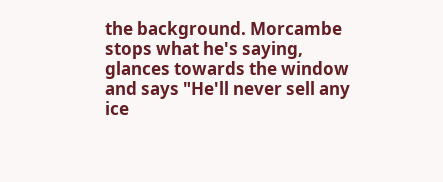the background. Morcambe stops what he's saying, glances towards the window and says "He'll never sell any ice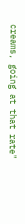creams, going at that rate"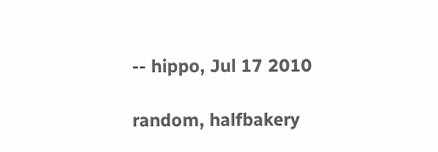-- hippo, Jul 17 2010

random, halfbakery